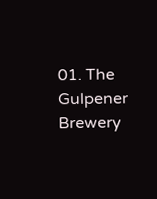01. The Gulpener Brewery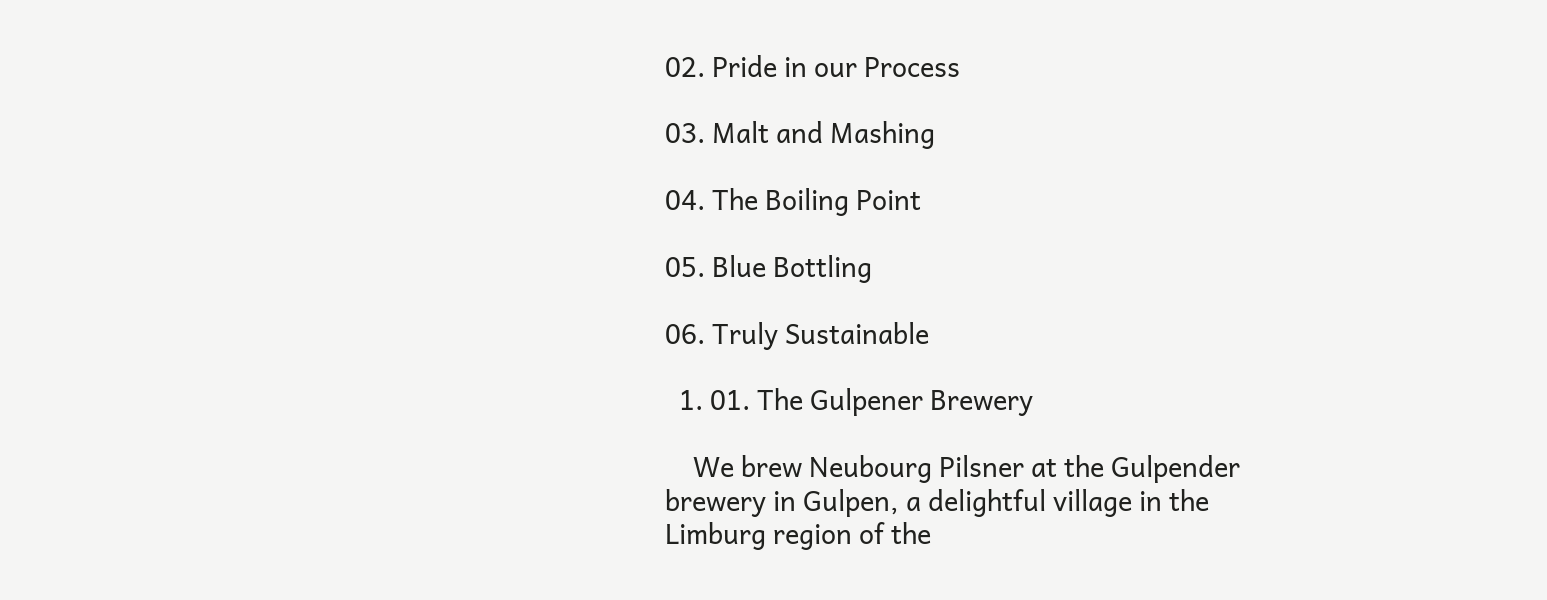02. Pride in our Process

03. Malt and Mashing

04. The Boiling Point

05. Blue Bottling

06. Truly Sustainable

  1. 01. The Gulpener Brewery

    We brew Neubourg Pilsner at the Gulpender brewery in Gulpen, a delightful village in the Limburg region of the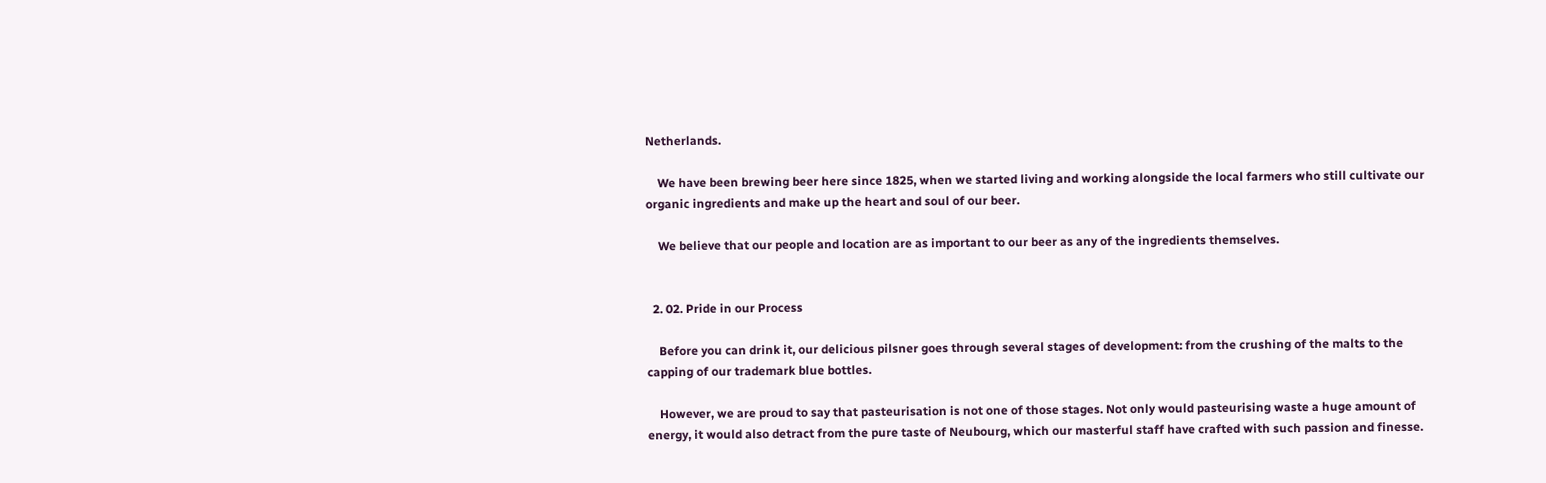Netherlands.

    We have been brewing beer here since 1825, when we started living and working alongside the local farmers who still cultivate our organic ingredients and make up the heart and soul of our beer.

    We believe that our people and location are as important to our beer as any of the ingredients themselves.


  2. 02. Pride in our Process

    Before you can drink it, our delicious pilsner goes through several stages of development: from the crushing of the malts to the capping of our trademark blue bottles.

    However, we are proud to say that pasteurisation is not one of those stages. Not only would pasteurising waste a huge amount of energy, it would also detract from the pure taste of Neubourg, which our masterful staff have crafted with such passion and finesse.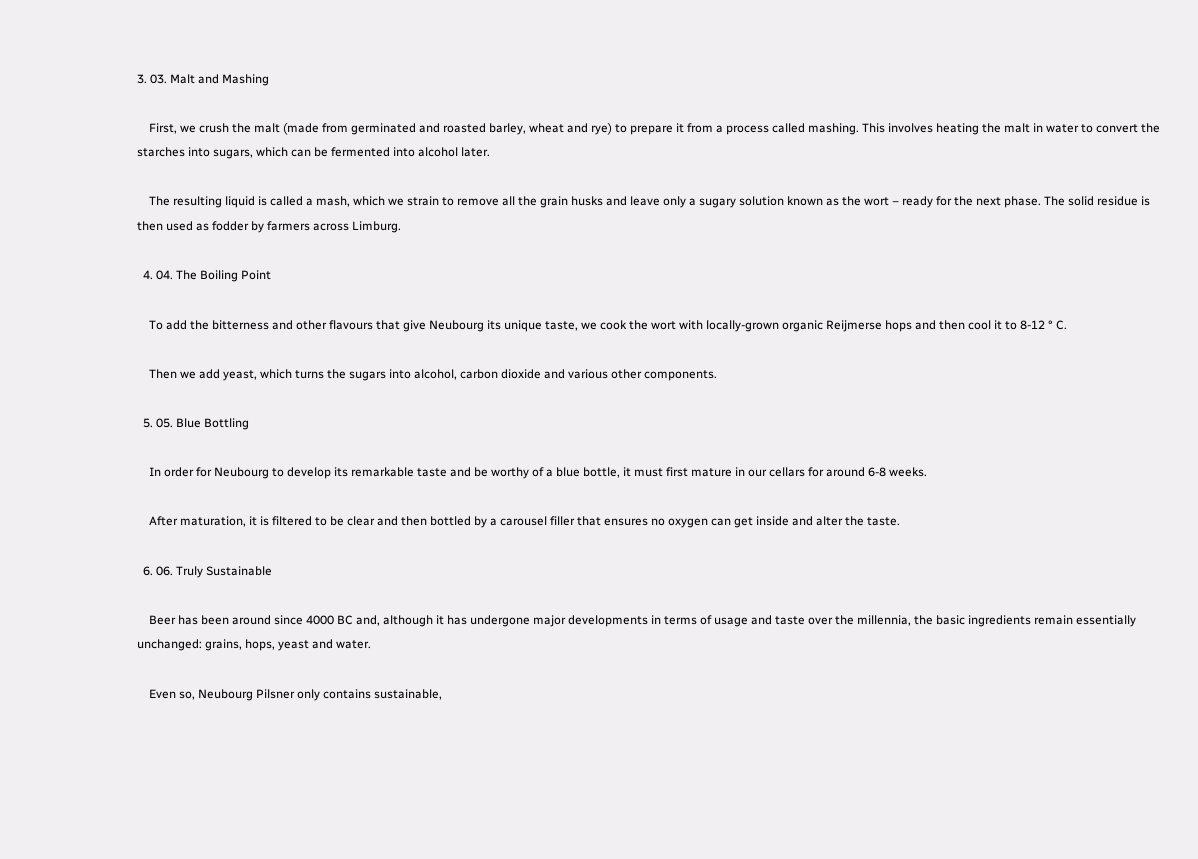3. 03. Malt and Mashing

    First, we crush the malt (made from germinated and roasted barley, wheat and rye) to prepare it from a process called mashing. This involves heating the malt in water to convert the starches into sugars, which can be fermented into alcohol later.

    The resulting liquid is called a mash, which we strain to remove all the grain husks and leave only a sugary solution known as the wort – ready for the next phase. The solid residue is then used as fodder by farmers across Limburg.

  4. 04. The Boiling Point

    To add the bitterness and other flavours that give Neubourg its unique taste, we cook the wort with locally-grown organic Reijmerse hops and then cool it to 8-12 ° C.

    Then we add yeast, which turns the sugars into alcohol, carbon dioxide and various other components.

  5. 05. Blue Bottling

    In order for Neubourg to develop its remarkable taste and be worthy of a blue bottle, it must first mature in our cellars for around 6-8 weeks.

    After maturation, it is filtered to be clear and then bottled by a carousel filler that ensures no oxygen can get inside and alter the taste.

  6. 06. Truly Sustainable

    Beer has been around since 4000 BC and, although it has undergone major developments in terms of usage and taste over the millennia, the basic ingredients remain essentially unchanged: grains, hops, yeast and water.

    Even so, Neubourg Pilsner only contains sustainable,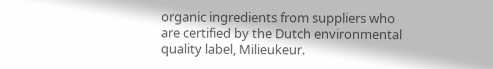organic ingredients from suppliers who are certified by the Dutch environmental quality label, Milieukeur.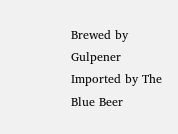Brewed by Gulpener Imported by The Blue Beer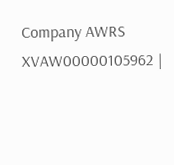Company AWRS XVAW00000105962 |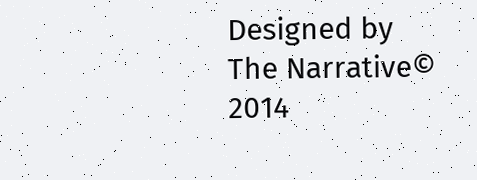Designed by The Narrative© 2014